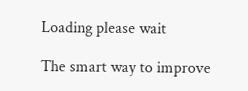Loading please wait

The smart way to improve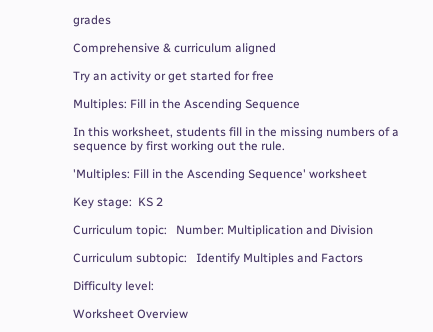grades

Comprehensive & curriculum aligned

Try an activity or get started for free

Multiples: Fill in the Ascending Sequence

In this worksheet, students fill in the missing numbers of a sequence by first working out the rule.

'Multiples: Fill in the Ascending Sequence' worksheet

Key stage:  KS 2

Curriculum topic:   Number: Multiplication and Division

Curriculum subtopic:   Identify Multiples and Factors

Difficulty level:

Worksheet Overview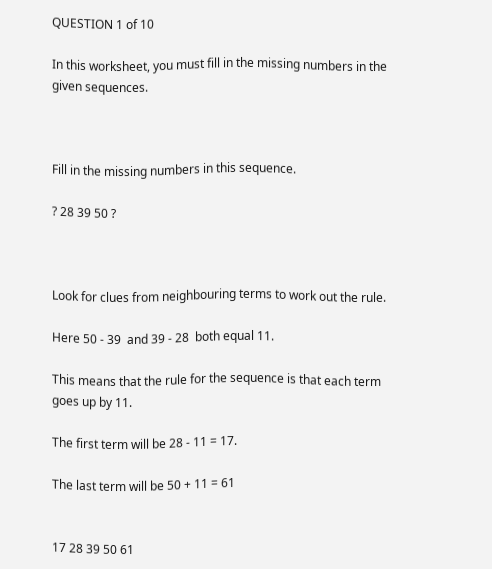QUESTION 1 of 10

In this worksheet, you must fill in the missing numbers in the given sequences.



Fill in the missing numbers in this sequence.

? 28 39 50 ?



Look for clues from neighbouring terms to work out the rule.

Here 50 - 39  and 39 - 28  both equal 11.

This means that the rule for the sequence is that each term goes up by 11.

The first term will be 28 - 11 = 17.

The last term will be 50 + 11 = 61


17 28 39 50 61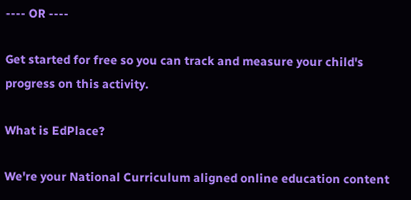---- OR ----

Get started for free so you can track and measure your child's progress on this activity.

What is EdPlace?

We're your National Curriculum aligned online education content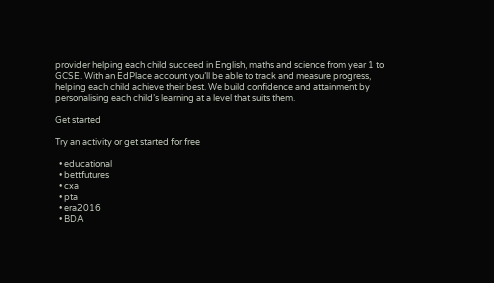provider helping each child succeed in English, maths and science from year 1 to GCSE. With an EdPlace account you’ll be able to track and measure progress, helping each child achieve their best. We build confidence and attainment by personalising each child’s learning at a level that suits them.

Get started

Try an activity or get started for free

  • educational
  • bettfutures
  • cxa
  • pta
  • era2016
  • BDA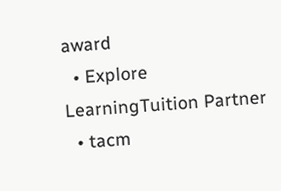award
  • Explore LearningTuition Partner
  • tacm